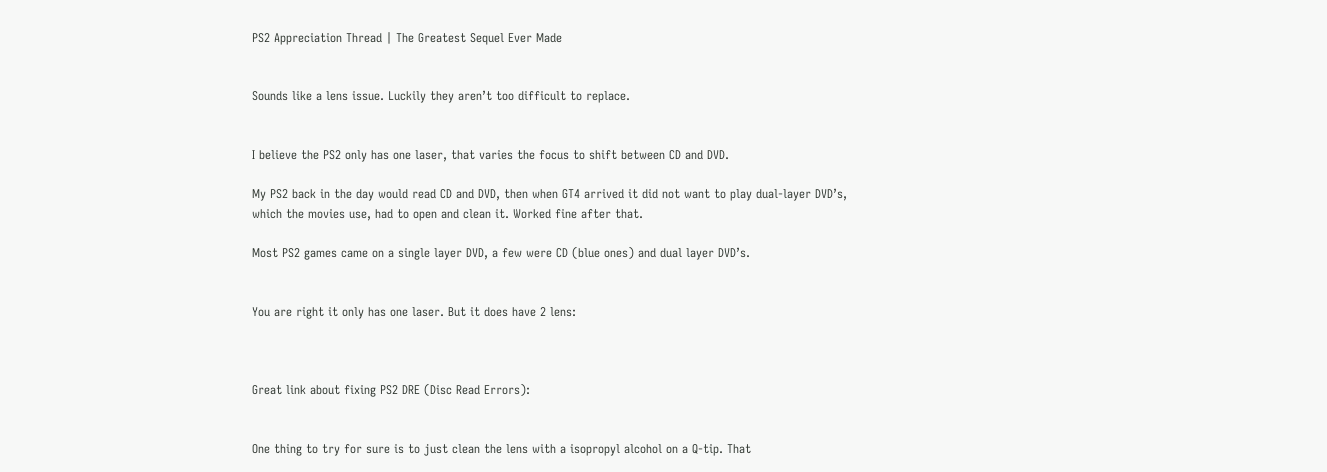PS2 Appreciation Thread | The Greatest Sequel Ever Made


Sounds like a lens issue. Luckily they aren’t too difficult to replace.


I believe the PS2 only has one laser, that varies the focus to shift between CD and DVD.

My PS2 back in the day would read CD and DVD, then when GT4 arrived it did not want to play dual-layer DVD’s, which the movies use, had to open and clean it. Worked fine after that.

Most PS2 games came on a single layer DVD, a few were CD (blue ones) and dual layer DVD’s.


You are right it only has one laser. But it does have 2 lens:



Great link about fixing PS2 DRE (Disc Read Errors):


One thing to try for sure is to just clean the lens with a isopropyl alcohol on a Q-tip. That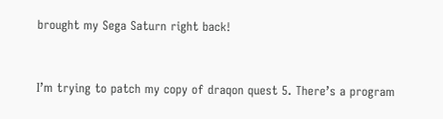brought my Sega Saturn right back!


I’m trying to patch my copy of draqon quest 5. There’s a program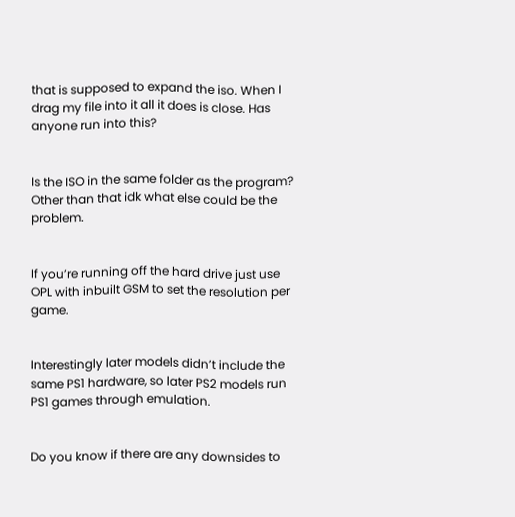that is supposed to expand the iso. When I drag my file into it all it does is close. Has anyone run into this?


Is the ISO in the same folder as the program? Other than that idk what else could be the problem.


If you’re running off the hard drive just use OPL with inbuilt GSM to set the resolution per game.


Interestingly later models didn’t include the same PS1 hardware, so later PS2 models run PS1 games through emulation.


Do you know if there are any downsides to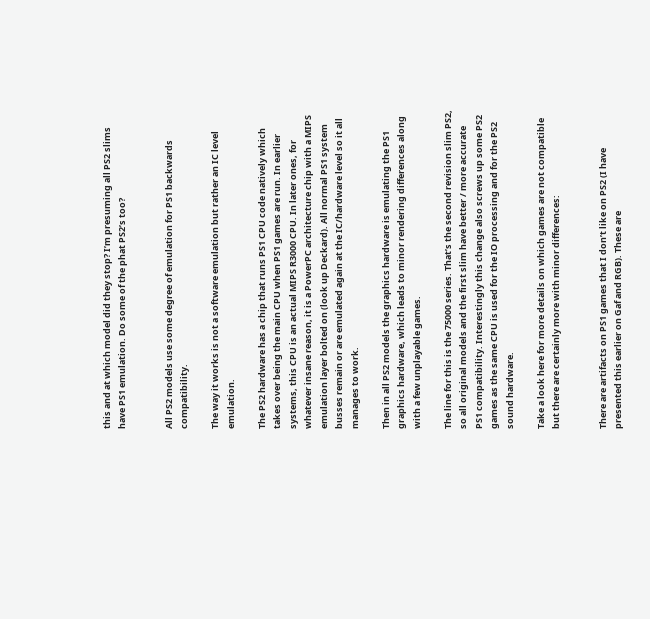this and at which model did they stop? I’m presuming all PS2 slims have PS1 emulation. Do some of the phat PS2’s too?


All PS2 models use some degree of emulation for PS1 backwards compatibility.

The way it works is not a software emulation but rather an IC level emulation.

The PS2 hardware has a chip that runs PS1 CPU code natively which takes over being the main CPU when PS1 games are run. In earlier systems, this CPU is an actual MIPS R3000 CPU. In later ones, for whatever insane reason, it is a PowerPC architecture chip with a MIPS emulation layer bolted on (look up Deckard). All normal PS1 system busses remain or are emulated again at the IC/hardware level so it all manages to work.

Then in all PS2 models the graphics hardware is emulating the PS1 graphics hardware, which leads to minor rendering differences along with a few unplayable games.

The line for this is the 75000 series. That’s the second revision slim PS2, so all original models and the first slim have better / more accurate PS1 compatibility. Interestingly this change also screws up some PS2 games as the same CPU is used for the IO processing and for the PS2 sound hardware.

Take a look here for more details on which games are not compatible but there are certainly more with minor differences:


There are artifacts on PS1 games that I don’t like on PS2 (I have presented this earlier on Gaf and RGB). These are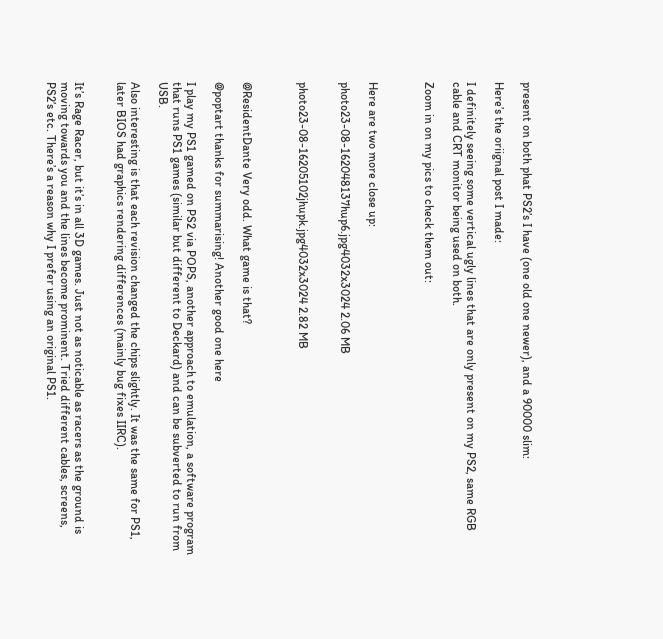present on both phat PS2’s I have (one old one newer), and a 90000 slim:

Here’s the oriignal post I made:

I definitely seeing some vertical ugly lines that are only present on my PS2, same RGB cable and CRT monitor being used on both.

Zoom in on my pics to check them out:



Here are two more close up:

photo23-08-162048137hup6.jpg4032x3024 2.06 MB


photo23-08-16205102jhupk.jpg4032x3024 2.82 MB



@ResidentDante Very odd. What game is that?

@poptart thanks for summarising! Another good one here

I play my PS1 gamed on PS2 via POPS, another approach to emulation, a software program that runs PS1 games (similar but different to Deckard) and can be subverted to run from USB.

Also interesting is that each revision changed the chips slightly. It was the same for PS1, later BIOS had graphics rendering differences (mainly bug fixes IIRC).


It’s Rage Racer, but it’s in all 3D games. Just not as noticable as racers as the ground is moving towards you and the lines become prominent. Tried different cables, screens, PS2’s etc. There’s a reason why I prefer using an original PS1.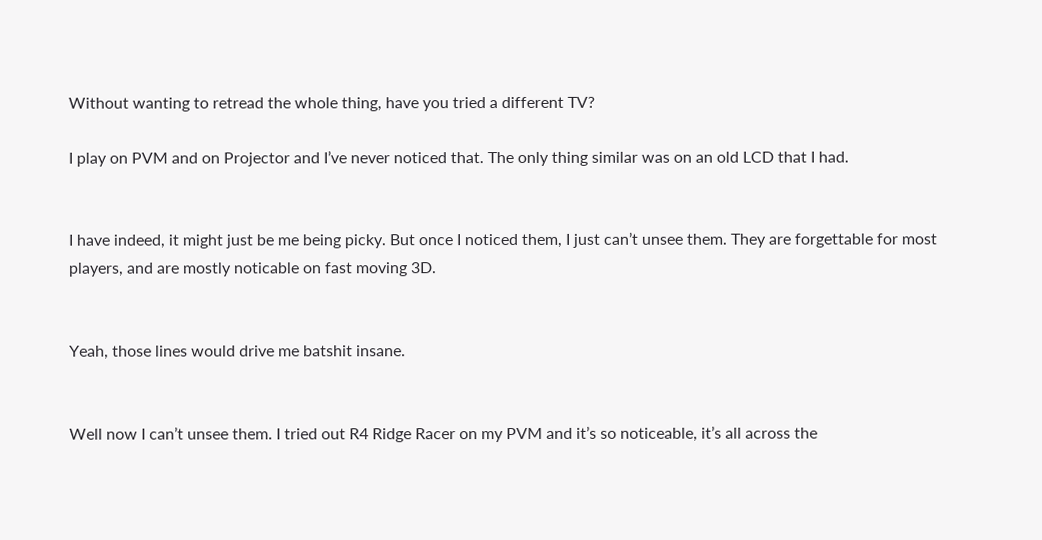Without wanting to retread the whole thing, have you tried a different TV?

I play on PVM and on Projector and I’ve never noticed that. The only thing similar was on an old LCD that I had.


I have indeed, it might just be me being picky. But once I noticed them, I just can’t unsee them. They are forgettable for most players, and are mostly noticable on fast moving 3D.


Yeah, those lines would drive me batshit insane.


Well now I can’t unsee them. I tried out R4 Ridge Racer on my PVM and it’s so noticeable, it’s all across the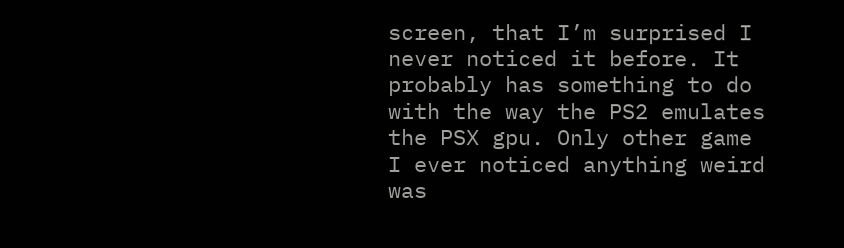screen, that I’m surprised I never noticed it before. It probably has something to do with the way the PS2 emulates the PSX gpu. Only other game I ever noticed anything weird was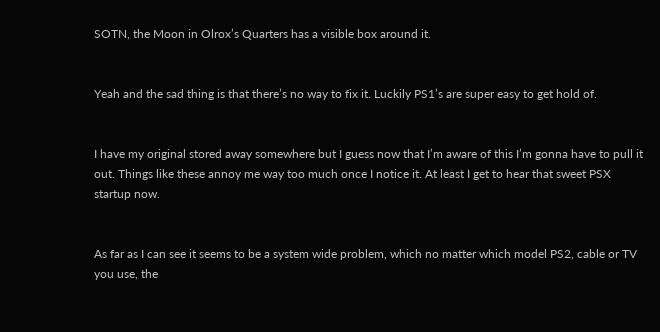SOTN, the Moon in Olrox’s Quarters has a visible box around it.


Yeah and the sad thing is that there’s no way to fix it. Luckily PS1’s are super easy to get hold of.


I have my original stored away somewhere but I guess now that I’m aware of this I’m gonna have to pull it out. Things like these annoy me way too much once I notice it. At least I get to hear that sweet PSX startup now.


As far as I can see it seems to be a system wide problem, which no matter which model PS2, cable or TV you use, the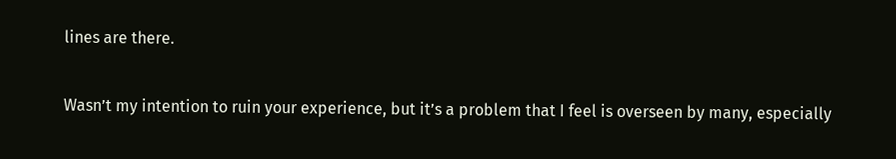lines are there.

Wasn’t my intention to ruin your experience, but it’s a problem that I feel is overseen by many, especially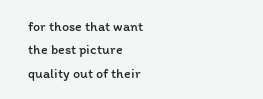for those that want the best picture quality out of their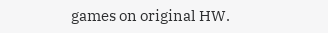games on original HW.